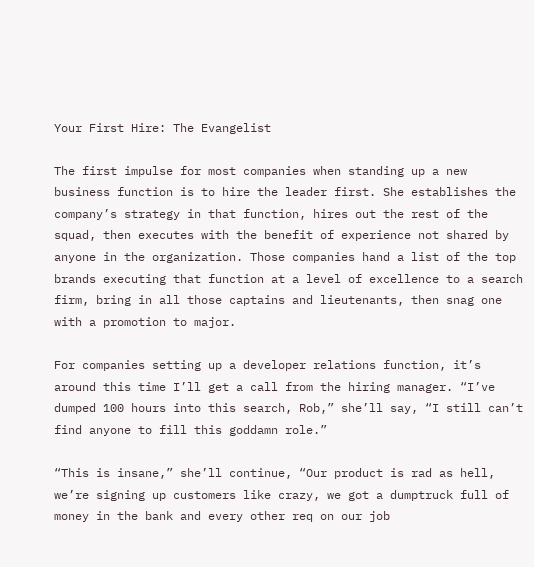Your First Hire: The Evangelist

The first impulse for most companies when standing up a new business function is to hire the leader first. She establishes the company’s strategy in that function, hires out the rest of the squad, then executes with the benefit of experience not shared by anyone in the organization. Those companies hand a list of the top brands executing that function at a level of excellence to a search firm, bring in all those captains and lieutenants, then snag one with a promotion to major.

For companies setting up a developer relations function, it’s around this time I’ll get a call from the hiring manager. “I’ve dumped 100 hours into this search, Rob,” she’ll say, “I still can’t find anyone to fill this goddamn role.”

“This is insane,” she’ll continue, “Our product is rad as hell, we’re signing up customers like crazy, we got a dumptruck full of money in the bank and every other req on our job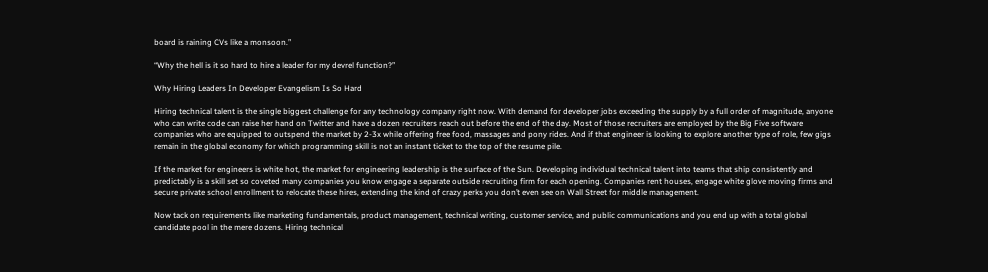board is raining CVs like a monsoon.”

“Why the hell is it so hard to hire a leader for my devrel function?”

Why Hiring Leaders In Developer Evangelism Is So Hard

Hiring technical talent is the single biggest challenge for any technology company right now. With demand for developer jobs exceeding the supply by a full order of magnitude, anyone who can write code can raise her hand on Twitter and have a dozen recruiters reach out before the end of the day. Most of those recruiters are employed by the Big Five software companies who are equipped to outspend the market by 2-3x while offering free food, massages and pony rides. And if that engineer is looking to explore another type of role, few gigs remain in the global economy for which programming skill is not an instant ticket to the top of the resume pile.

If the market for engineers is white hot, the market for engineering leadership is the surface of the Sun. Developing individual technical talent into teams that ship consistently and predictably is a skill set so coveted many companies you know engage a separate outside recruiting firm for each opening. Companies rent houses, engage white glove moving firms and secure private school enrollment to relocate these hires, extending the kind of crazy perks you don’t even see on Wall Street for middle management.

Now tack on requirements like marketing fundamentals, product management, technical writing, customer service, and public communications and you end up with a total global candidate pool in the mere dozens. Hiring technical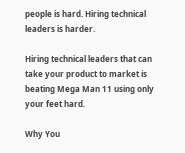people is hard. Hiring technical leaders is harder.

Hiring technical leaders that can take your product to market is beating Mega Man 11 using only your feet hard.

Why You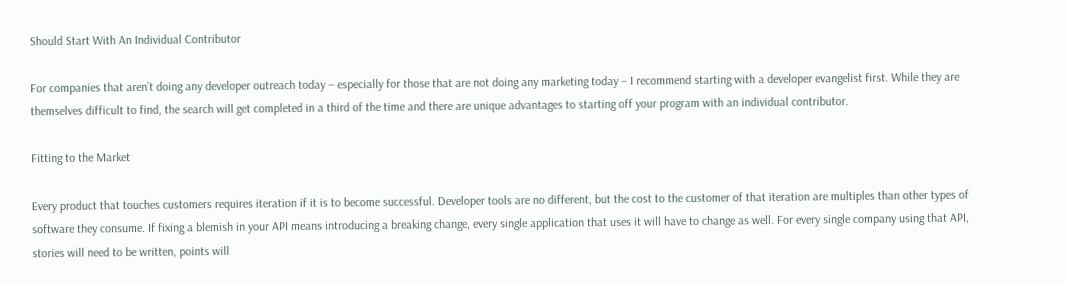Should Start With An Individual Contributor

For companies that aren’t doing any developer outreach today – especially for those that are not doing any marketing today – I recommend starting with a developer evangelist first. While they are themselves difficult to find, the search will get completed in a third of the time and there are unique advantages to starting off your program with an individual contributor.

Fitting to the Market

Every product that touches customers requires iteration if it is to become successful. Developer tools are no different, but the cost to the customer of that iteration are multiples than other types of software they consume. If fixing a blemish in your API means introducing a breaking change, every single application that uses it will have to change as well. For every single company using that API, stories will need to be written, points will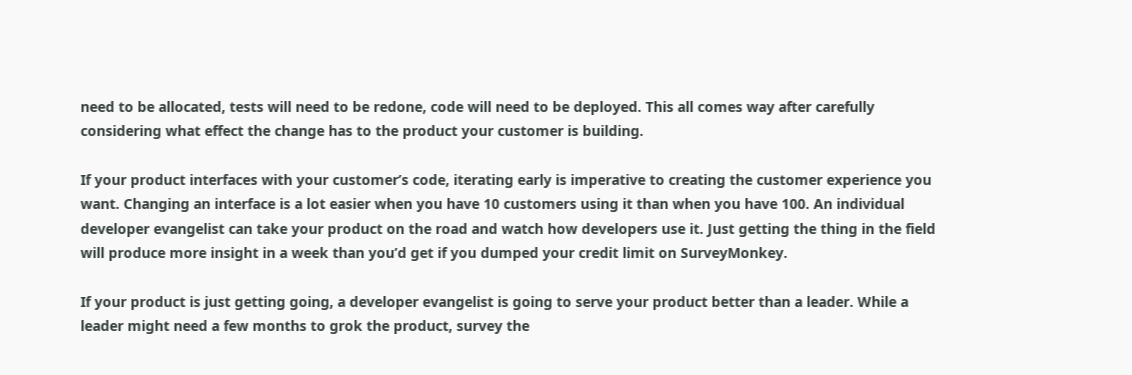need to be allocated, tests will need to be redone, code will need to be deployed. This all comes way after carefully considering what effect the change has to the product your customer is building.

If your product interfaces with your customer’s code, iterating early is imperative to creating the customer experience you want. Changing an interface is a lot easier when you have 10 customers using it than when you have 100. An individual developer evangelist can take your product on the road and watch how developers use it. Just getting the thing in the field will produce more insight in a week than you’d get if you dumped your credit limit on SurveyMonkey.

If your product is just getting going, a developer evangelist is going to serve your product better than a leader. While a leader might need a few months to grok the product, survey the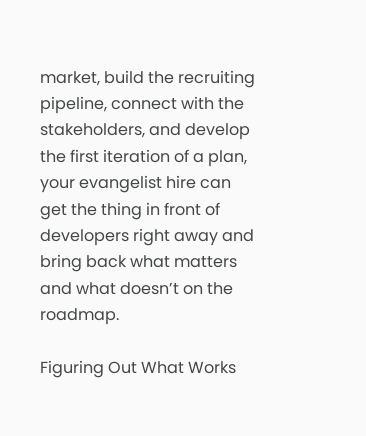market, build the recruiting pipeline, connect with the stakeholders, and develop the first iteration of a plan, your evangelist hire can get the thing in front of developers right away and bring back what matters and what doesn’t on the roadmap.

Figuring Out What Works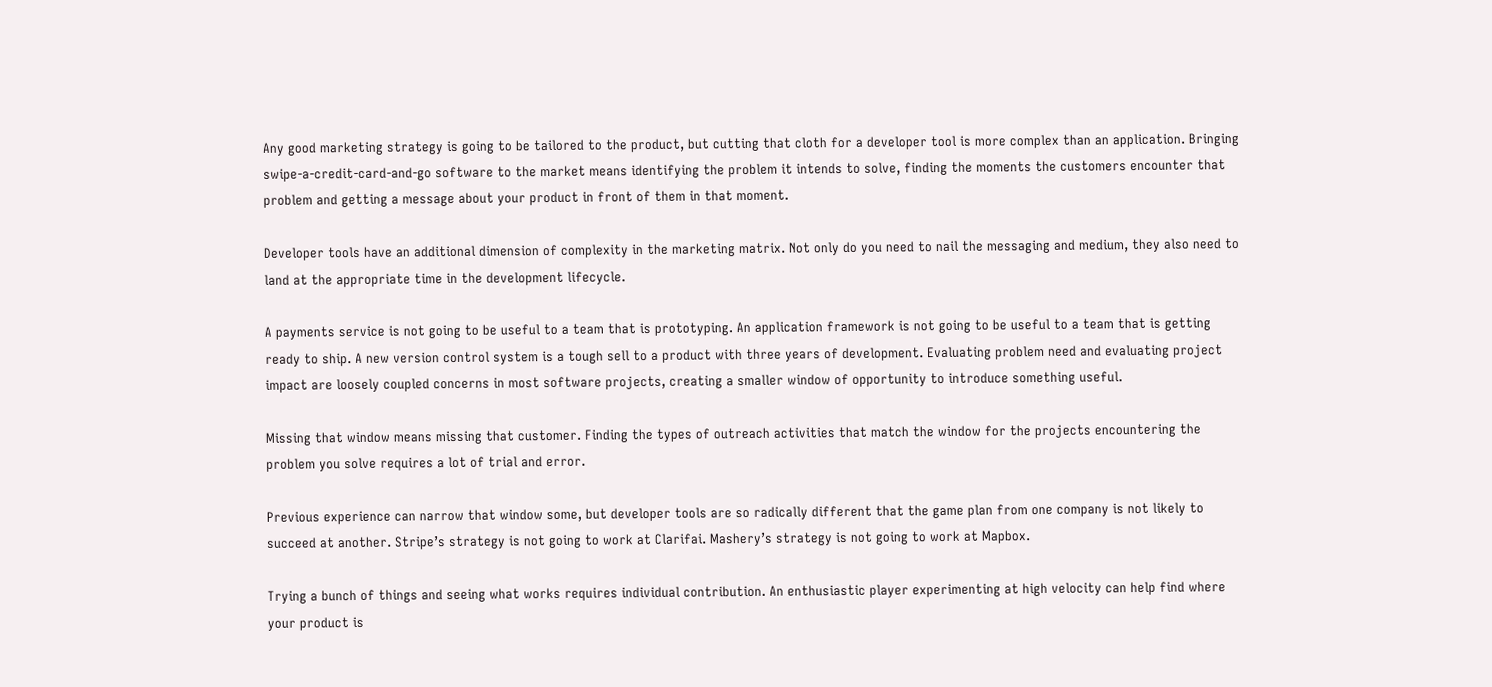Any good marketing strategy is going to be tailored to the product, but cutting that cloth for a developer tool is more complex than an application. Bringing swipe-a-credit-card-and-go software to the market means identifying the problem it intends to solve, finding the moments the customers encounter that problem and getting a message about your product in front of them in that moment.

Developer tools have an additional dimension of complexity in the marketing matrix. Not only do you need to nail the messaging and medium, they also need to land at the appropriate time in the development lifecycle.

A payments service is not going to be useful to a team that is prototyping. An application framework is not going to be useful to a team that is getting ready to ship. A new version control system is a tough sell to a product with three years of development. Evaluating problem need and evaluating project impact are loosely coupled concerns in most software projects, creating a smaller window of opportunity to introduce something useful.

Missing that window means missing that customer. Finding the types of outreach activities that match the window for the projects encountering the problem you solve requires a lot of trial and error.

Previous experience can narrow that window some, but developer tools are so radically different that the game plan from one company is not likely to succeed at another. Stripe’s strategy is not going to work at Clarifai. Mashery’s strategy is not going to work at Mapbox.

Trying a bunch of things and seeing what works requires individual contribution. An enthusiastic player experimenting at high velocity can help find where your product is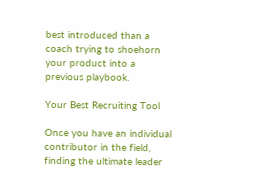best introduced than a coach trying to shoehorn your product into a previous playbook.

Your Best Recruiting Tool

Once you have an individual contributor in the field, finding the ultimate leader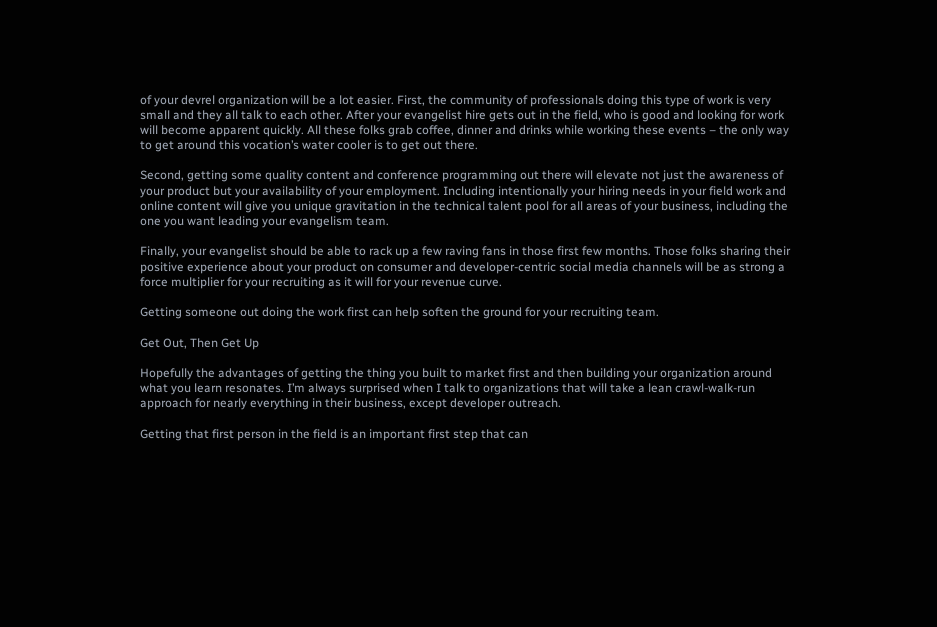of your devrel organization will be a lot easier. First, the community of professionals doing this type of work is very small and they all talk to each other. After your evangelist hire gets out in the field, who is good and looking for work will become apparent quickly. All these folks grab coffee, dinner and drinks while working these events – the only way to get around this vocation’s water cooler is to get out there.

Second, getting some quality content and conference programming out there will elevate not just the awareness of your product but your availability of your employment. Including intentionally your hiring needs in your field work and online content will give you unique gravitation in the technical talent pool for all areas of your business, including the one you want leading your evangelism team.

Finally, your evangelist should be able to rack up a few raving fans in those first few months. Those folks sharing their positive experience about your product on consumer and developer-centric social media channels will be as strong a force multiplier for your recruiting as it will for your revenue curve.

Getting someone out doing the work first can help soften the ground for your recruiting team.

Get Out, Then Get Up

Hopefully the advantages of getting the thing you built to market first and then building your organization around what you learn resonates. I’m always surprised when I talk to organizations that will take a lean crawl-walk-run approach for nearly everything in their business, except developer outreach.

Getting that first person in the field is an important first step that can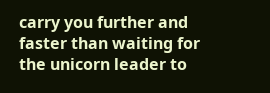carry you further and faster than waiting for the unicorn leader to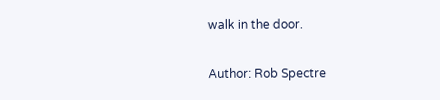walk in the door.

Author: Rob Spectre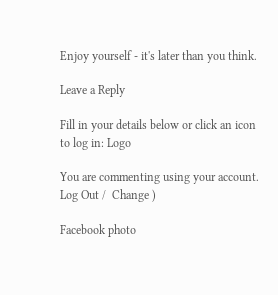Enjoy yourself - it's later than you think.

Leave a Reply

Fill in your details below or click an icon to log in: Logo

You are commenting using your account. Log Out /  Change )

Facebook photo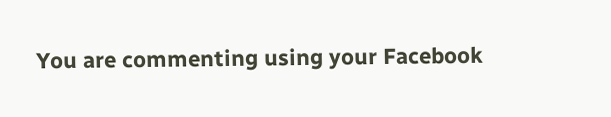You are commenting using your Facebook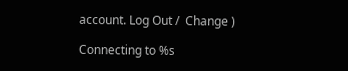account. Log Out /  Change )

Connecting to %s